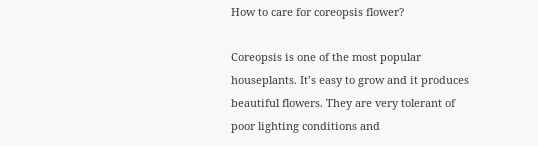How to care for coreopsis flower?

Coreopsis is one of the most popular houseplants. It’s easy to grow and it produces beautiful flowers. They are very tolerant of poor lighting conditions and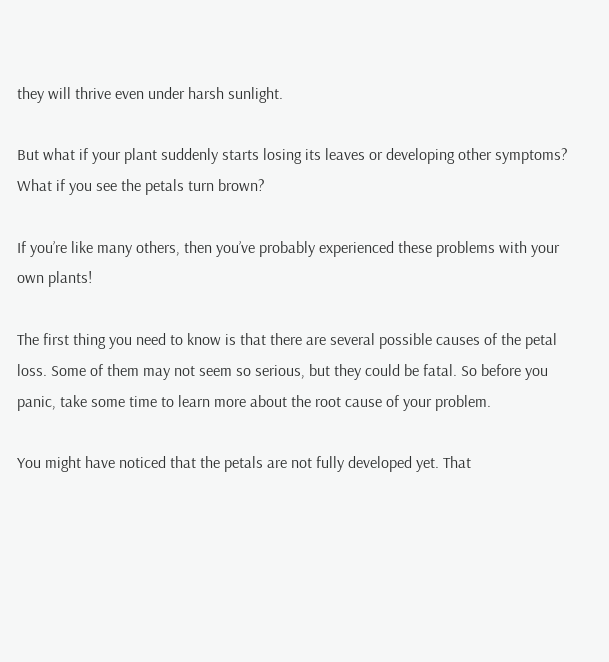they will thrive even under harsh sunlight.

But what if your plant suddenly starts losing its leaves or developing other symptoms? What if you see the petals turn brown?

If you’re like many others, then you’ve probably experienced these problems with your own plants!

The first thing you need to know is that there are several possible causes of the petal loss. Some of them may not seem so serious, but they could be fatal. So before you panic, take some time to learn more about the root cause of your problem.

You might have noticed that the petals are not fully developed yet. That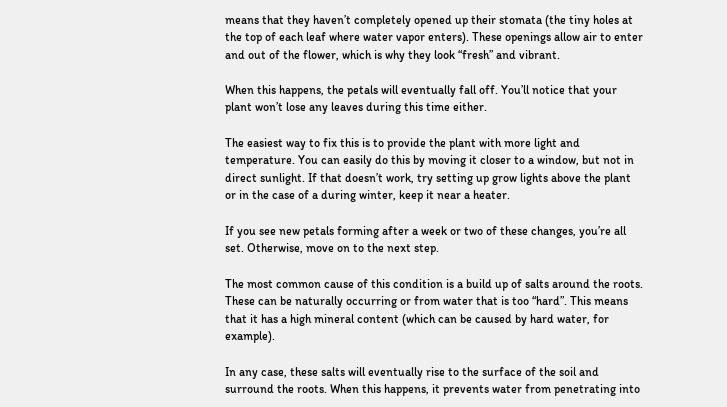means that they haven’t completely opened up their stomata (the tiny holes at the top of each leaf where water vapor enters). These openings allow air to enter and out of the flower, which is why they look “fresh” and vibrant.

When this happens, the petals will eventually fall off. You’ll notice that your plant won’t lose any leaves during this time either.

The easiest way to fix this is to provide the plant with more light and temperature. You can easily do this by moving it closer to a window, but not in direct sunlight. If that doesn’t work, try setting up grow lights above the plant or in the case of a during winter, keep it near a heater.

If you see new petals forming after a week or two of these changes, you’re all set. Otherwise, move on to the next step.

The most common cause of this condition is a build up of salts around the roots. These can be naturally occurring or from water that is too “hard”. This means that it has a high mineral content (which can be caused by hard water, for example).

In any case, these salts will eventually rise to the surface of the soil and surround the roots. When this happens, it prevents water from penetrating into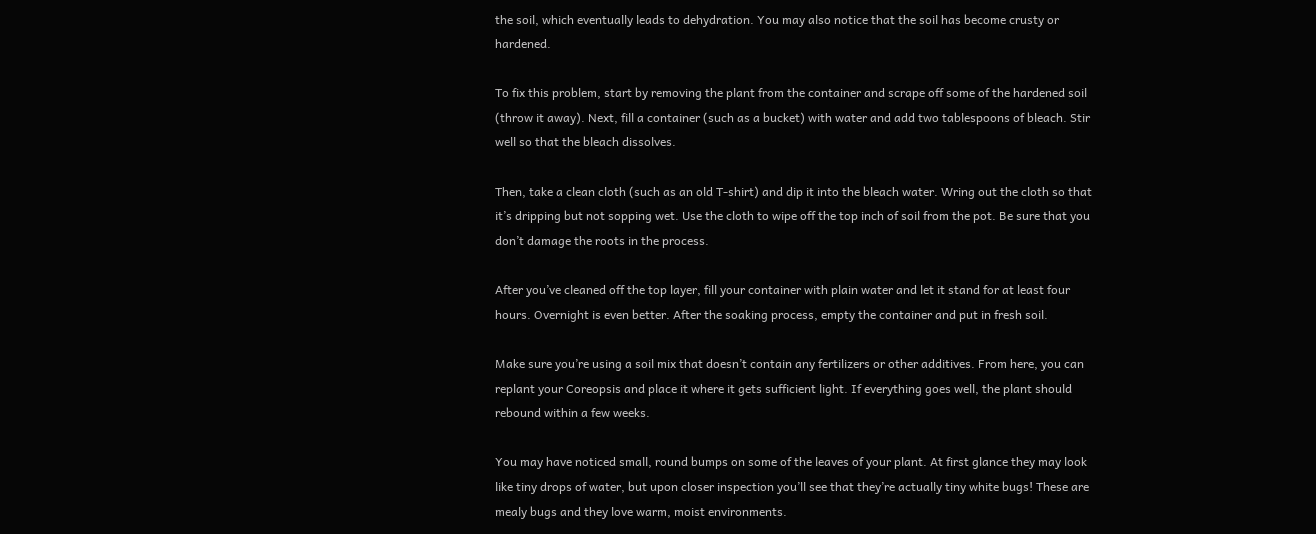the soil, which eventually leads to dehydration. You may also notice that the soil has become crusty or hardened.

To fix this problem, start by removing the plant from the container and scrape off some of the hardened soil (throw it away). Next, fill a container (such as a bucket) with water and add two tablespoons of bleach. Stir well so that the bleach dissolves.

Then, take a clean cloth (such as an old T-shirt) and dip it into the bleach water. Wring out the cloth so that it’s dripping but not sopping wet. Use the cloth to wipe off the top inch of soil from the pot. Be sure that you don’t damage the roots in the process.

After you’ve cleaned off the top layer, fill your container with plain water and let it stand for at least four hours. Overnight is even better. After the soaking process, empty the container and put in fresh soil.

Make sure you’re using a soil mix that doesn’t contain any fertilizers or other additives. From here, you can replant your Coreopsis and place it where it gets sufficient light. If everything goes well, the plant should rebound within a few weeks.

You may have noticed small, round bumps on some of the leaves of your plant. At first glance they may look like tiny drops of water, but upon closer inspection you’ll see that they’re actually tiny white bugs! These are mealy bugs and they love warm, moist environments.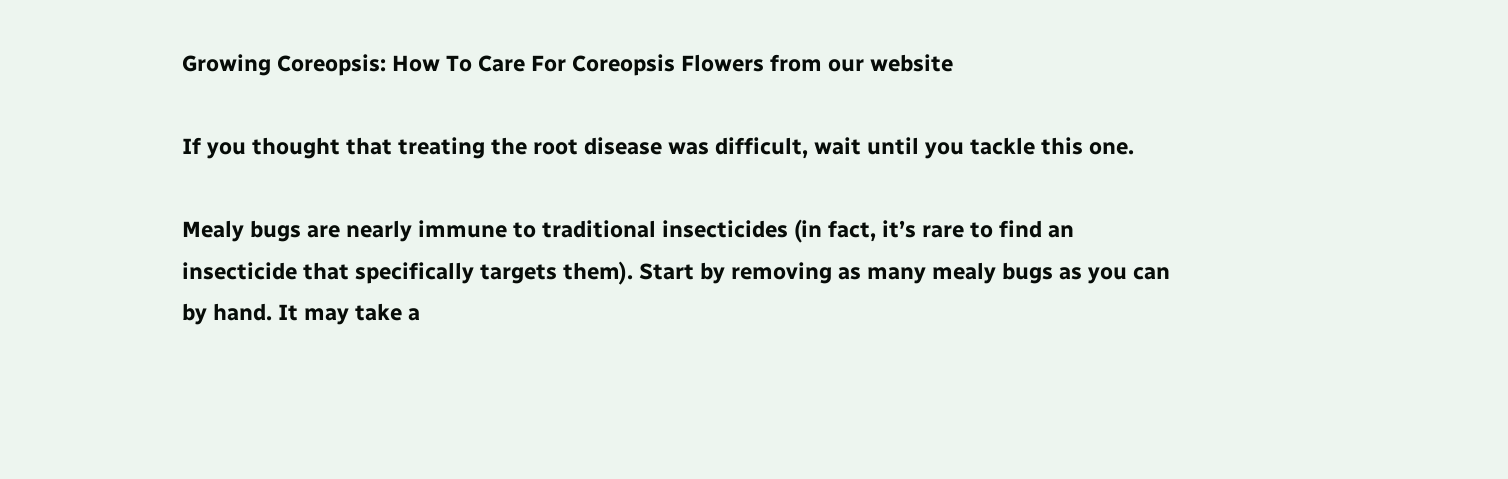Growing Coreopsis: How To Care For Coreopsis Flowers from our website

If you thought that treating the root disease was difficult, wait until you tackle this one.

Mealy bugs are nearly immune to traditional insecticides (in fact, it’s rare to find an insecticide that specifically targets them). Start by removing as many mealy bugs as you can by hand. It may take a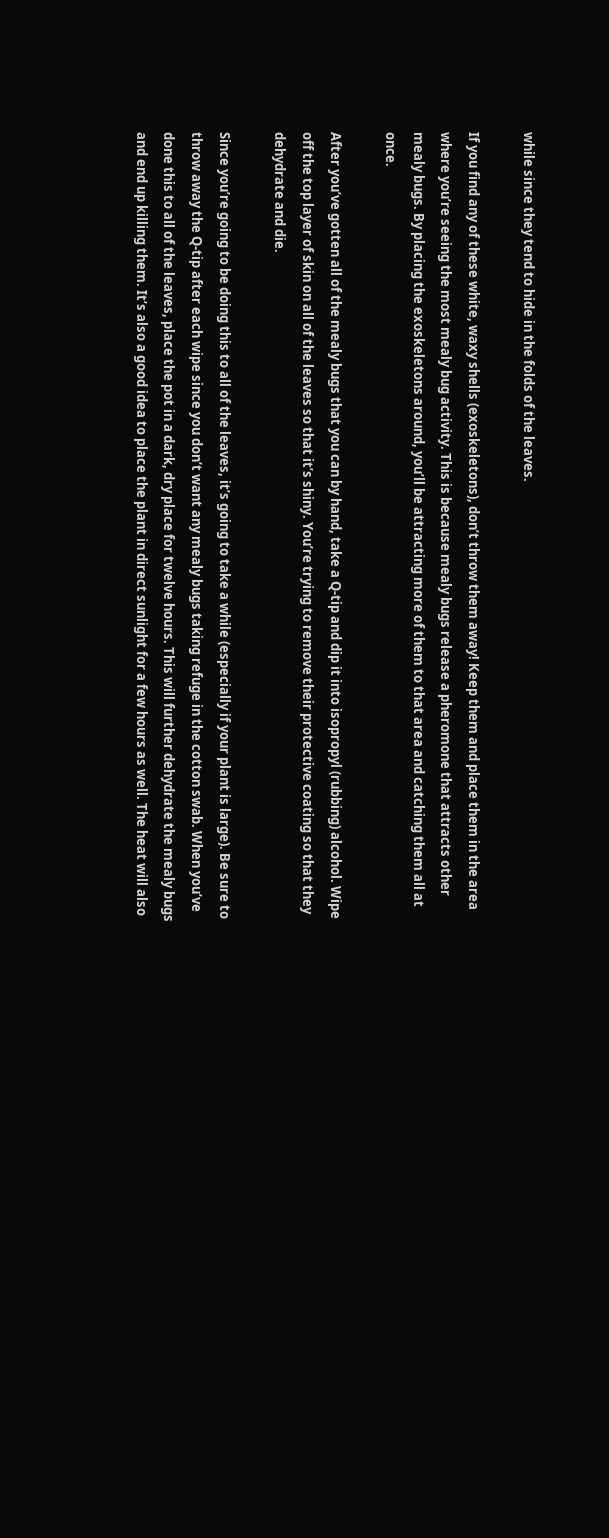while since they tend to hide in the folds of the leaves.

If you find any of these white, waxy shells (exoskeletons), don’t throw them away! Keep them and place them in the area where you’re seeing the most mealy bug activity. This is because mealy bugs release a pheromone that attracts other mealy bugs. By placing the exoskeletons around, you’ll be attracting more of them to that area and catching them all at once.

After you’ve gotten all of the mealy bugs that you can by hand, take a Q-tip and dip it into isopropyl (rubbing) alcohol. Wipe off the top layer of skin on all of the leaves so that it’s shiny. You’re trying to remove their protective coating so that they dehydrate and die.

Since you’re going to be doing this to all of the leaves, it’s going to take a while (especially if your plant is large). Be sure to throw away the Q-tip after each wipe since you don’t want any mealy bugs taking refuge in the cotton swab. When you’ve done this to all of the leaves, place the pot in a dark, dry place for twelve hours. This will further dehydrate the mealy bugs and end up killing them. It’s also a good idea to place the plant in direct sunlight for a few hours as well. The heat will also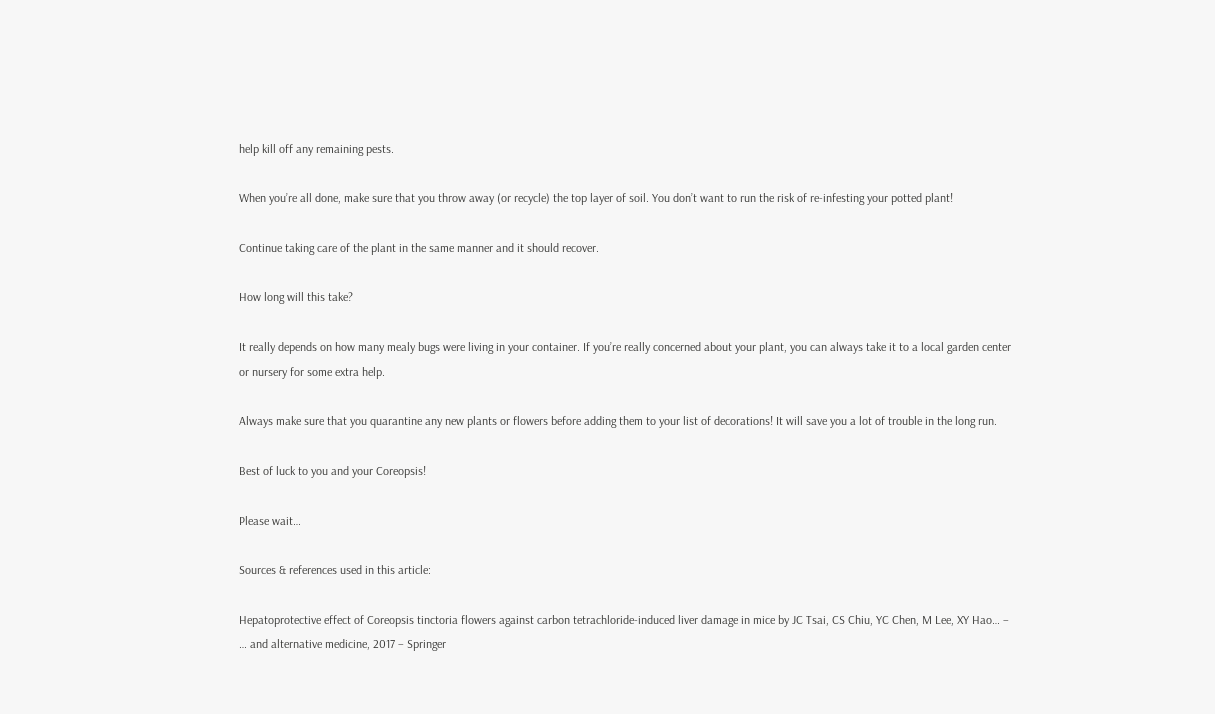help kill off any remaining pests.

When you’re all done, make sure that you throw away (or recycle) the top layer of soil. You don’t want to run the risk of re-infesting your potted plant!

Continue taking care of the plant in the same manner and it should recover.

How long will this take?

It really depends on how many mealy bugs were living in your container. If you’re really concerned about your plant, you can always take it to a local garden center or nursery for some extra help.

Always make sure that you quarantine any new plants or flowers before adding them to your list of decorations! It will save you a lot of trouble in the long run.

Best of luck to you and your Coreopsis!

Please wait…

Sources & references used in this article:

Hepatoprotective effect of Coreopsis tinctoria flowers against carbon tetrachloride-induced liver damage in mice by JC Tsai, CS Chiu, YC Chen, M Lee, XY Hao… – … and alternative medicine, 2017 – Springer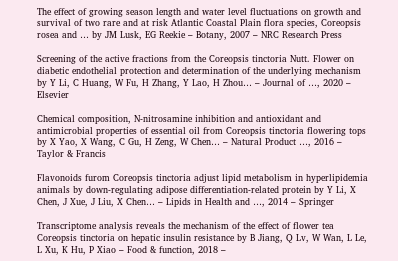The effect of growing season length and water level fluctuations on growth and survival of two rare and at risk Atlantic Coastal Plain flora species, Coreopsis rosea and … by JM Lusk, EG Reekie – Botany, 2007 – NRC Research Press

Screening of the active fractions from the Coreopsis tinctoria Nutt. Flower on diabetic endothelial protection and determination of the underlying mechanism by Y Li, C Huang, W Fu, H Zhang, Y Lao, H Zhou… – Journal of …, 2020 – Elsevier

Chemical composition, N-nitrosamine inhibition and antioxidant and antimicrobial properties of essential oil from Coreopsis tinctoria flowering tops by X Yao, X Wang, C Gu, H Zeng, W Chen… – Natural Product …, 2016 – Taylor & Francis

Flavonoids furom Coreopsis tinctoria adjust lipid metabolism in hyperlipidemia animals by down-regulating adipose differentiation-related protein by Y Li, X Chen, J Xue, J Liu, X Chen… – Lipids in Health and …, 2014 – Springer

Transcriptome analysis reveals the mechanism of the effect of flower tea Coreopsis tinctoria on hepatic insulin resistance by B Jiang, Q Lv, W Wan, L Le, L Xu, K Hu, P Xiao – Food & function, 2018 –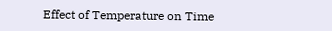Effect of Temperature on Time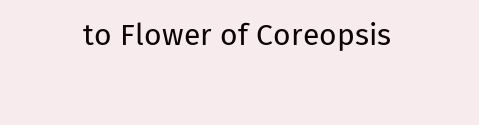to Flower of Coreopsis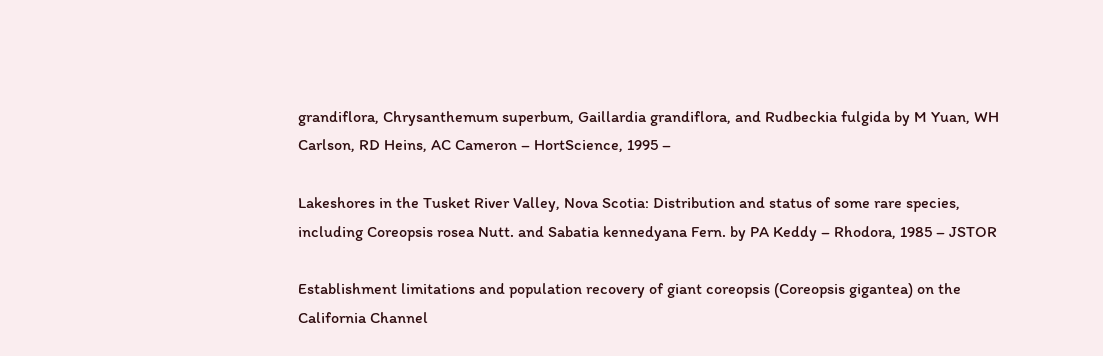grandiflora, Chrysanthemum superbum, Gaillardia grandiflora, and Rudbeckia fulgida by M Yuan, WH Carlson, RD Heins, AC Cameron – HortScience, 1995 –

Lakeshores in the Tusket River Valley, Nova Scotia: Distribution and status of some rare species, including Coreopsis rosea Nutt. and Sabatia kennedyana Fern. by PA Keddy – Rhodora, 1985 – JSTOR

Establishment limitations and population recovery of giant coreopsis (Coreopsis gigantea) on the California Channel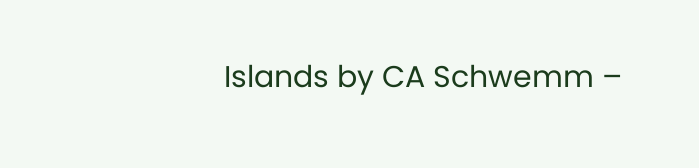Islands by CA Schwemm –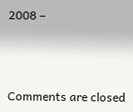2008 –



Comments are closed